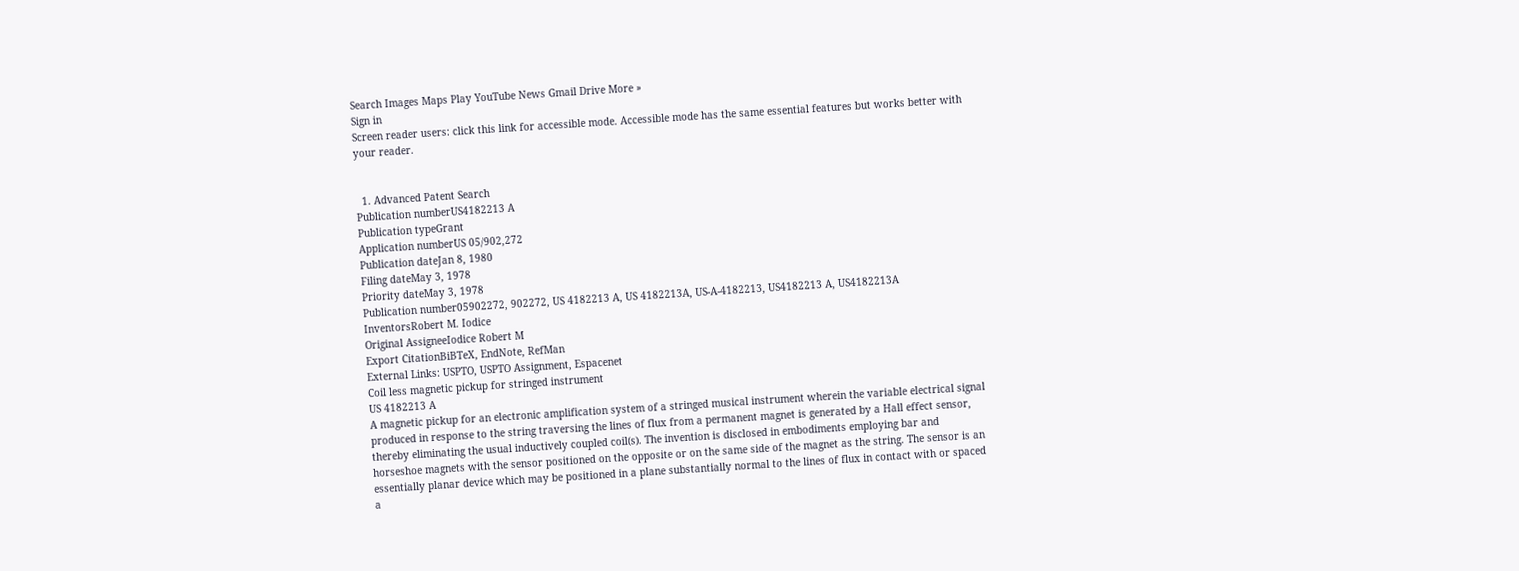Search Images Maps Play YouTube News Gmail Drive More »
Sign in
Screen reader users: click this link for accessible mode. Accessible mode has the same essential features but works better with your reader.


  1. Advanced Patent Search
Publication numberUS4182213 A
Publication typeGrant
Application numberUS 05/902,272
Publication dateJan 8, 1980
Filing dateMay 3, 1978
Priority dateMay 3, 1978
Publication number05902272, 902272, US 4182213 A, US 4182213A, US-A-4182213, US4182213 A, US4182213A
InventorsRobert M. Iodice
Original AssigneeIodice Robert M
Export CitationBiBTeX, EndNote, RefMan
External Links: USPTO, USPTO Assignment, Espacenet
Coil less magnetic pickup for stringed instrument
US 4182213 A
A magnetic pickup for an electronic amplification system of a stringed musical instrument wherein the variable electrical signal produced in response to the string traversing the lines of flux from a permanent magnet is generated by a Hall effect sensor, thereby eliminating the usual inductively coupled coil(s). The invention is disclosed in embodiments employing bar and horseshoe magnets with the sensor positioned on the opposite or on the same side of the magnet as the string. The sensor is an essentially planar device which may be positioned in a plane substantially normal to the lines of flux in contact with or spaced a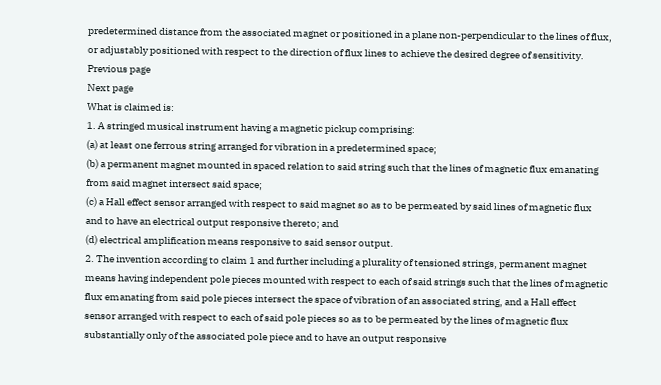predetermined distance from the associated magnet or positioned in a plane non-perpendicular to the lines of flux, or adjustably positioned with respect to the direction of flux lines to achieve the desired degree of sensitivity.
Previous page
Next page
What is claimed is:
1. A stringed musical instrument having a magnetic pickup comprising:
(a) at least one ferrous string arranged for vibration in a predetermined space;
(b) a permanent magnet mounted in spaced relation to said string such that the lines of magnetic flux emanating from said magnet intersect said space;
(c) a Hall effect sensor arranged with respect to said magnet so as to be permeated by said lines of magnetic flux and to have an electrical output responsive thereto; and
(d) electrical amplification means responsive to said sensor output.
2. The invention according to claim 1 and further including a plurality of tensioned strings, permanent magnet means having independent pole pieces mounted with respect to each of said strings such that the lines of magnetic flux emanating from said pole pieces intersect the space of vibration of an associated string, and a Hall effect sensor arranged with respect to each of said pole pieces so as to be permeated by the lines of magnetic flux substantially only of the associated pole piece and to have an output responsive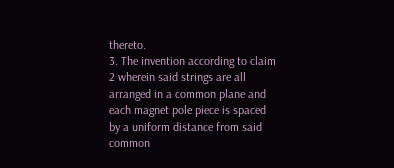thereto.
3. The invention according to claim 2 wherein said strings are all arranged in a common plane and each magnet pole piece is spaced by a uniform distance from said common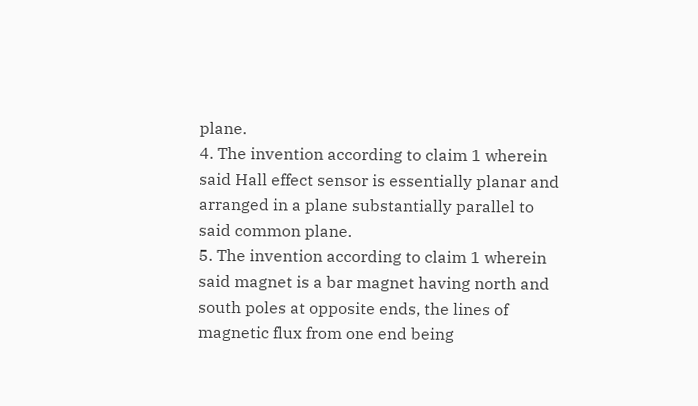plane.
4. The invention according to claim 1 wherein said Hall effect sensor is essentially planar and arranged in a plane substantially parallel to said common plane.
5. The invention according to claim 1 wherein said magnet is a bar magnet having north and south poles at opposite ends, the lines of magnetic flux from one end being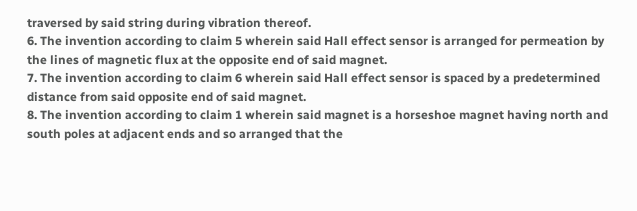traversed by said string during vibration thereof.
6. The invention according to claim 5 wherein said Hall effect sensor is arranged for permeation by the lines of magnetic flux at the opposite end of said magnet.
7. The invention according to claim 6 wherein said Hall effect sensor is spaced by a predetermined distance from said opposite end of said magnet.
8. The invention according to claim 1 wherein said magnet is a horseshoe magnet having north and south poles at adjacent ends and so arranged that the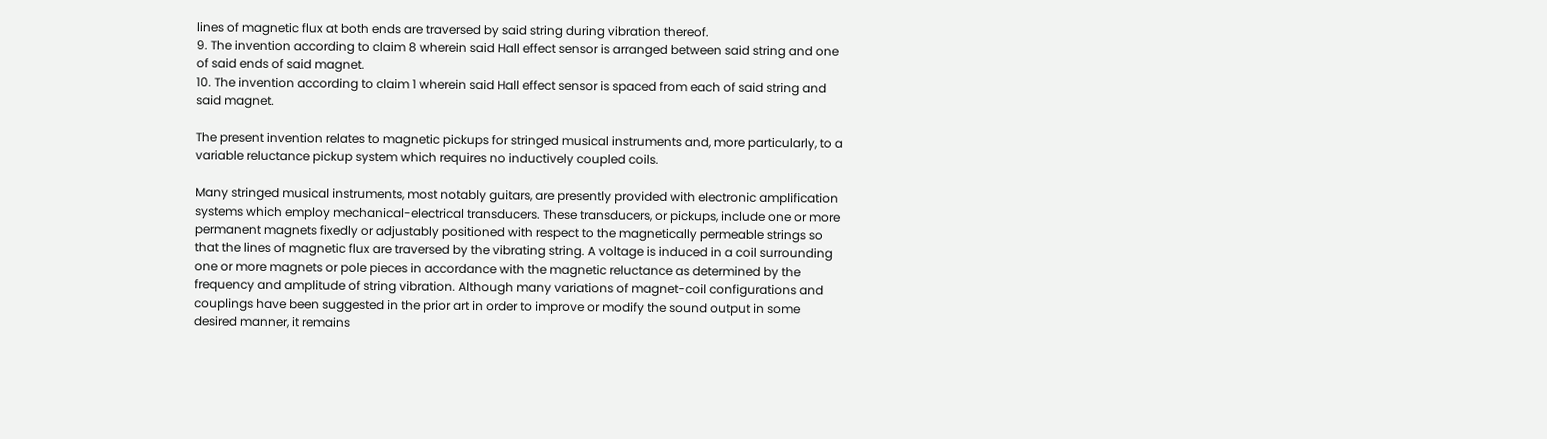lines of magnetic flux at both ends are traversed by said string during vibration thereof.
9. The invention according to claim 8 wherein said Hall effect sensor is arranged between said string and one of said ends of said magnet.
10. The invention according to claim 1 wherein said Hall effect sensor is spaced from each of said string and said magnet.

The present invention relates to magnetic pickups for stringed musical instruments and, more particularly, to a variable reluctance pickup system which requires no inductively coupled coils.

Many stringed musical instruments, most notably guitars, are presently provided with electronic amplification systems which employ mechanical-electrical transducers. These transducers, or pickups, include one or more permanent magnets fixedly or adjustably positioned with respect to the magnetically permeable strings so that the lines of magnetic flux are traversed by the vibrating string. A voltage is induced in a coil surrounding one or more magnets or pole pieces in accordance with the magnetic reluctance as determined by the frequency and amplitude of string vibration. Although many variations of magnet-coil configurations and couplings have been suggested in the prior art in order to improve or modify the sound output in some desired manner, it remains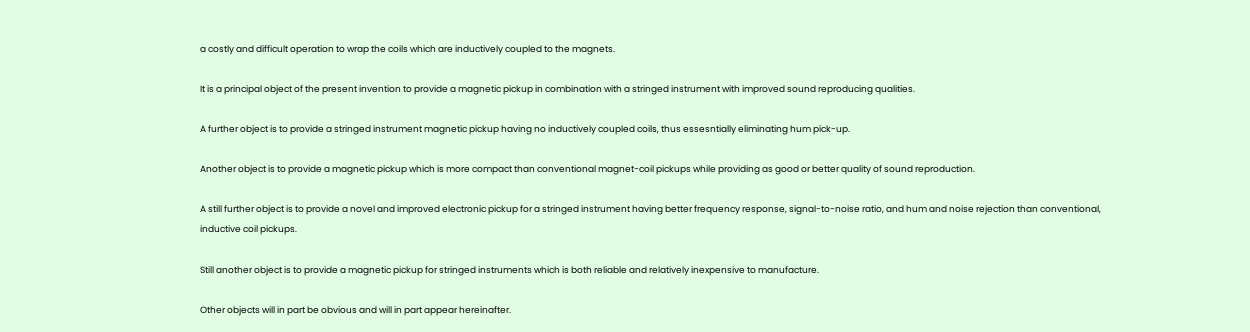a costly and difficult operation to wrap the coils which are inductively coupled to the magnets.

It is a principal object of the present invention to provide a magnetic pickup in combination with a stringed instrument with improved sound reproducing qualities.

A further object is to provide a stringed instrument magnetic pickup having no inductively coupled coils, thus essesntially eliminating hum pick-up.

Another object is to provide a magnetic pickup which is more compact than conventional magnet-coil pickups while providing as good or better quality of sound reproduction.

A still further object is to provide a novel and improved electronic pickup for a stringed instrument having better frequency response, signal-to-noise ratio, and hum and noise rejection than conventional, inductive coil pickups.

Still another object is to provide a magnetic pickup for stringed instruments which is both reliable and relatively inexpensive to manufacture.

Other objects will in part be obvious and will in part appear hereinafter.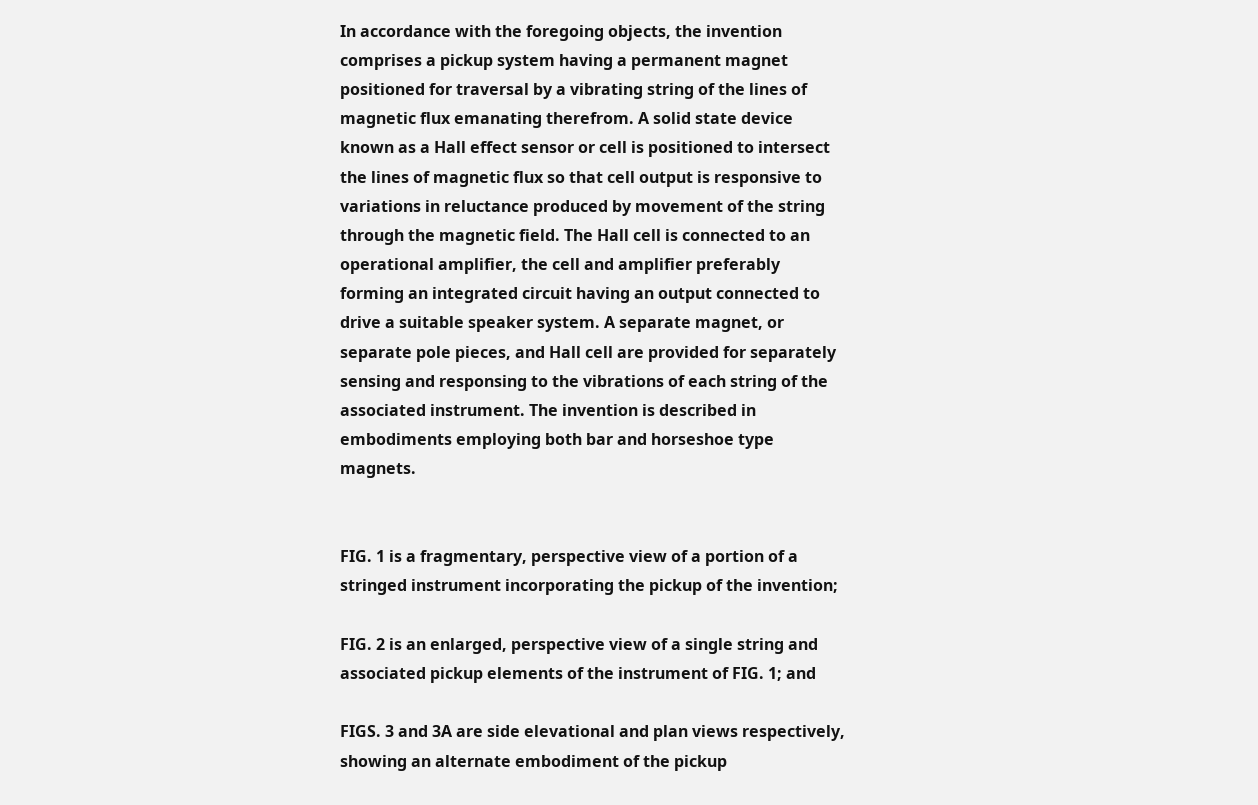In accordance with the foregoing objects, the invention comprises a pickup system having a permanent magnet positioned for traversal by a vibrating string of the lines of magnetic flux emanating therefrom. A solid state device known as a Hall effect sensor or cell is positioned to intersect the lines of magnetic flux so that cell output is responsive to variations in reluctance produced by movement of the string through the magnetic field. The Hall cell is connected to an operational amplifier, the cell and amplifier preferably forming an integrated circuit having an output connected to drive a suitable speaker system. A separate magnet, or separate pole pieces, and Hall cell are provided for separately sensing and responsing to the vibrations of each string of the associated instrument. The invention is described in embodiments employing both bar and horseshoe type magnets.


FIG. 1 is a fragmentary, perspective view of a portion of a stringed instrument incorporating the pickup of the invention;

FIG. 2 is an enlarged, perspective view of a single string and associated pickup elements of the instrument of FIG. 1; and

FIGS. 3 and 3A are side elevational and plan views respectively, showing an alternate embodiment of the pickup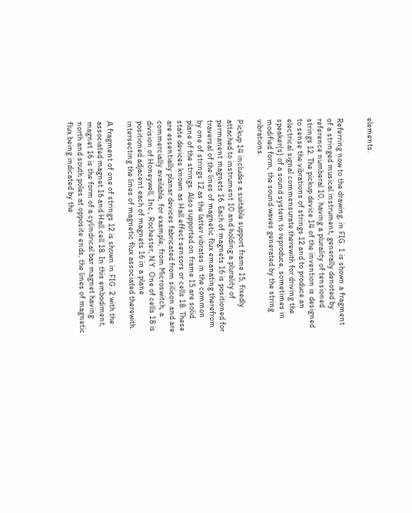elements.


Referring now to the drawing, in FIG. 1 is shown a fragment of a stringed musical instrument, generally denoted by reference numberal 10, having a plurality of tensioned strings 12. The pickup device 14 of the invention is designed to sense the vibrations of strings 12 and to produce an electrical signal commensurate therewith for driving the speaker(s) of a sound system to reproduce, sometimes in modified form, the sound waves generated by the string vibrations.

Pickup 14 includes a suitable support frame 15, fixedly attached to instrument 10 and holding a plurality of permanent magnets 16. Each of magnets 16 is positioned for traversal of the lines of magnetic flux emanating therefrom by one of strings 12 as the latter vibrates in the common plane of the strings. Also supported on frame 15 are solid state devices known as Hall effect sensors or cells 18. These are essentially planar devices fabricated from silicon and are commercially available, for example, from Microswitch, a division of Honeywell, Inc., Rochester, N.Y. One of cells 18 is positioned adjacent each of magnets 16 in a plane intersecting the lines of magnetic flux associated therewith.

A fragment of one of strings 12 is shown in FIG. 2 with the associated magnet 16 and Hall cell 18. In this embodiment, magnet 16 is the form of a cylindrical bar magnet having north and south poles at opposite ends, the lines of magnetic flux being indicated by the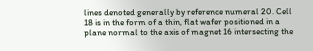lines denoted generally by reference numeral 20. Cell 18 is in the form of a thin, flat wafer positioned in a plane normal to the axis of magnet 16 intersecting the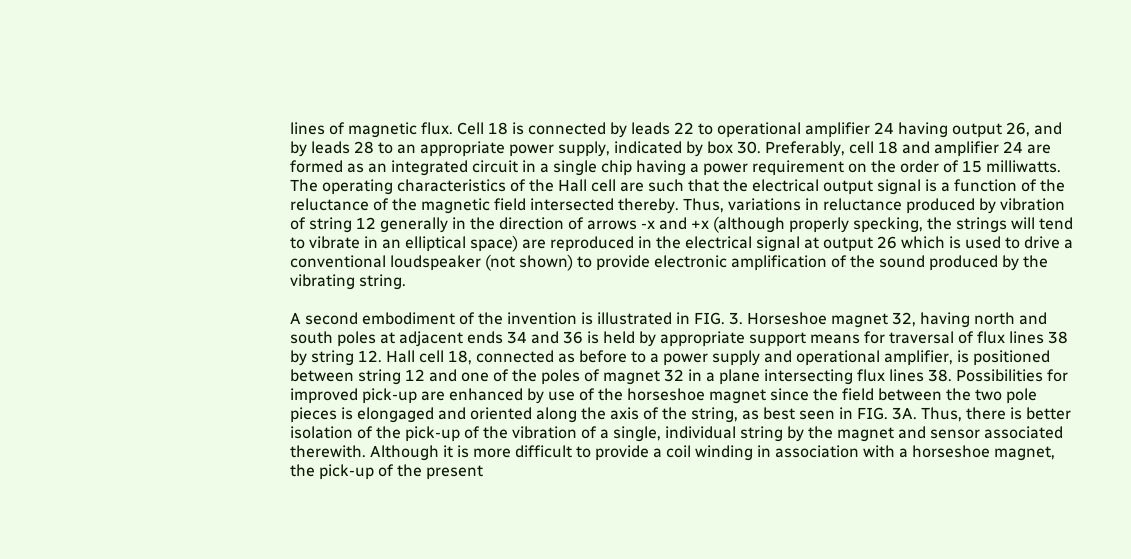lines of magnetic flux. Cell 18 is connected by leads 22 to operational amplifier 24 having output 26, and by leads 28 to an appropriate power supply, indicated by box 30. Preferably, cell 18 and amplifier 24 are formed as an integrated circuit in a single chip having a power requirement on the order of 15 milliwatts. The operating characteristics of the Hall cell are such that the electrical output signal is a function of the reluctance of the magnetic field intersected thereby. Thus, variations in reluctance produced by vibration of string 12 generally in the direction of arrows -x and +x (although properly specking, the strings will tend to vibrate in an elliptical space) are reproduced in the electrical signal at output 26 which is used to drive a conventional loudspeaker (not shown) to provide electronic amplification of the sound produced by the vibrating string.

A second embodiment of the invention is illustrated in FIG. 3. Horseshoe magnet 32, having north and south poles at adjacent ends 34 and 36 is held by appropriate support means for traversal of flux lines 38 by string 12. Hall cell 18, connected as before to a power supply and operational amplifier, is positioned between string 12 and one of the poles of magnet 32 in a plane intersecting flux lines 38. Possibilities for improved pick-up are enhanced by use of the horseshoe magnet since the field between the two pole pieces is elongaged and oriented along the axis of the string, as best seen in FIG. 3A. Thus, there is better isolation of the pick-up of the vibration of a single, individual string by the magnet and sensor associated therewith. Although it is more difficult to provide a coil winding in association with a horseshoe magnet, the pick-up of the present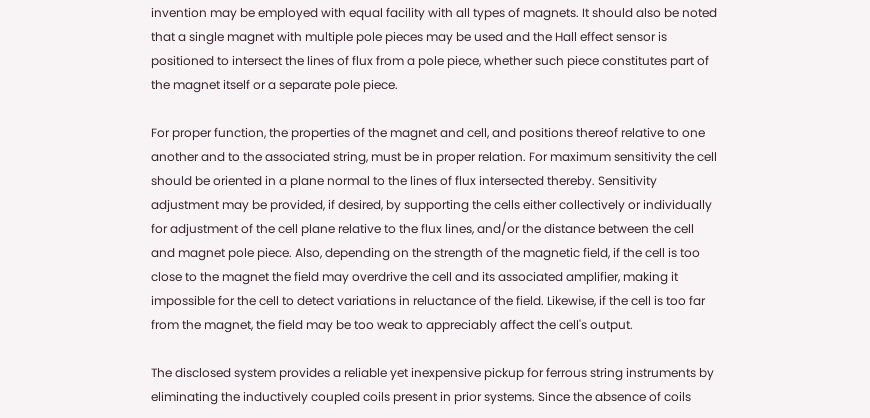invention may be employed with equal facility with all types of magnets. It should also be noted that a single magnet with multiple pole pieces may be used and the Hall effect sensor is positioned to intersect the lines of flux from a pole piece, whether such piece constitutes part of the magnet itself or a separate pole piece.

For proper function, the properties of the magnet and cell, and positions thereof relative to one another and to the associated string, must be in proper relation. For maximum sensitivity the cell should be oriented in a plane normal to the lines of flux intersected thereby. Sensitivity adjustment may be provided, if desired, by supporting the cells either collectively or individually for adjustment of the cell plane relative to the flux lines, and/or the distance between the cell and magnet pole piece. Also, depending on the strength of the magnetic field, if the cell is too close to the magnet the field may overdrive the cell and its associated amplifier, making it impossible for the cell to detect variations in reluctance of the field. Likewise, if the cell is too far from the magnet, the field may be too weak to appreciably affect the cell's output.

The disclosed system provides a reliable yet inexpensive pickup for ferrous string instruments by eliminating the inductively coupled coils present in prior systems. Since the absence of coils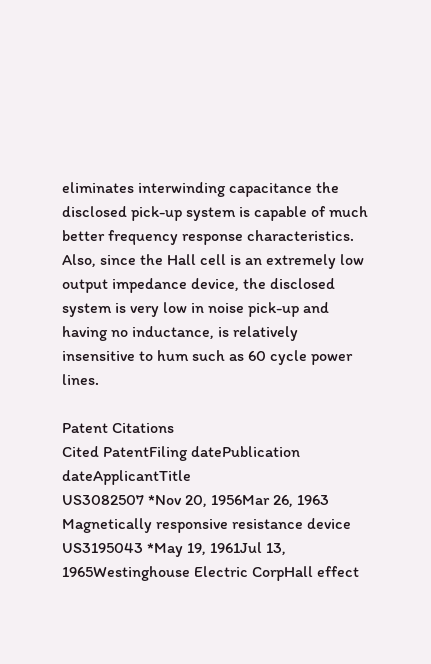eliminates interwinding capacitance the disclosed pick-up system is capable of much better frequency response characteristics. Also, since the Hall cell is an extremely low output impedance device, the disclosed system is very low in noise pick-up and having no inductance, is relatively insensitive to hum such as 60 cycle power lines.

Patent Citations
Cited PatentFiling datePublication dateApplicantTitle
US3082507 *Nov 20, 1956Mar 26, 1963 Magnetically responsive resistance device
US3195043 *May 19, 1961Jul 13, 1965Westinghouse Electric CorpHall effect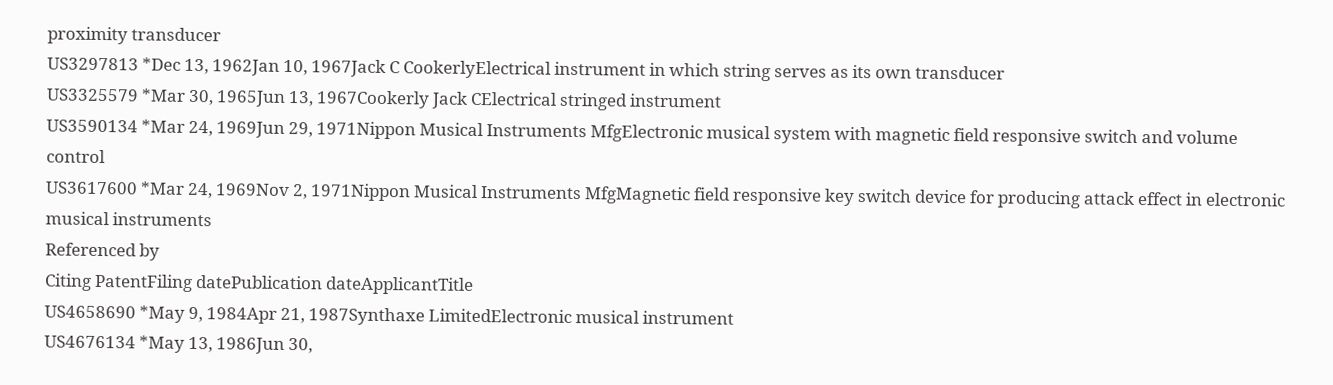proximity transducer
US3297813 *Dec 13, 1962Jan 10, 1967Jack C CookerlyElectrical instrument in which string serves as its own transducer
US3325579 *Mar 30, 1965Jun 13, 1967Cookerly Jack CElectrical stringed instrument
US3590134 *Mar 24, 1969Jun 29, 1971Nippon Musical Instruments MfgElectronic musical system with magnetic field responsive switch and volume control
US3617600 *Mar 24, 1969Nov 2, 1971Nippon Musical Instruments MfgMagnetic field responsive key switch device for producing attack effect in electronic musical instruments
Referenced by
Citing PatentFiling datePublication dateApplicantTitle
US4658690 *May 9, 1984Apr 21, 1987Synthaxe LimitedElectronic musical instrument
US4676134 *May 13, 1986Jun 30,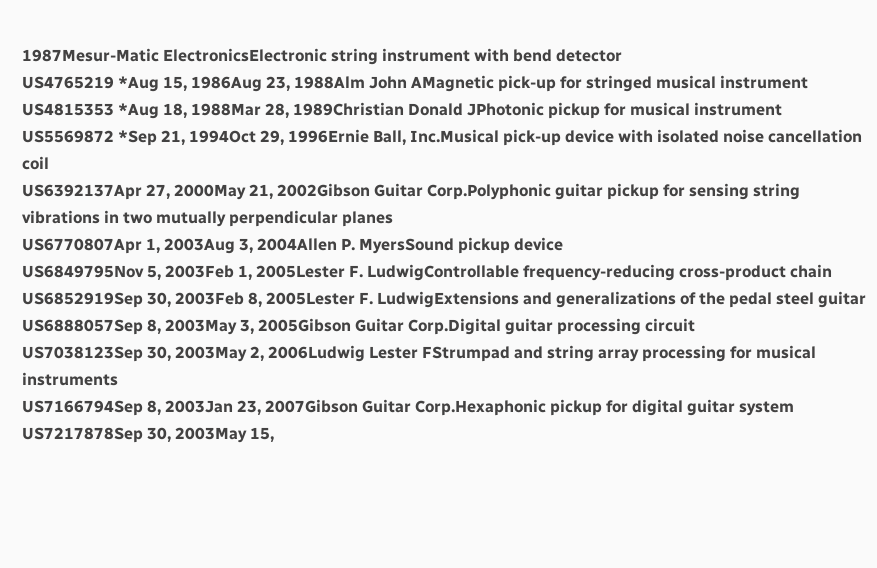1987Mesur-Matic ElectronicsElectronic string instrument with bend detector
US4765219 *Aug 15, 1986Aug 23, 1988Alm John AMagnetic pick-up for stringed musical instrument
US4815353 *Aug 18, 1988Mar 28, 1989Christian Donald JPhotonic pickup for musical instrument
US5569872 *Sep 21, 1994Oct 29, 1996Ernie Ball, Inc.Musical pick-up device with isolated noise cancellation coil
US6392137Apr 27, 2000May 21, 2002Gibson Guitar Corp.Polyphonic guitar pickup for sensing string vibrations in two mutually perpendicular planes
US6770807Apr 1, 2003Aug 3, 2004Allen P. MyersSound pickup device
US6849795Nov 5, 2003Feb 1, 2005Lester F. LudwigControllable frequency-reducing cross-product chain
US6852919Sep 30, 2003Feb 8, 2005Lester F. LudwigExtensions and generalizations of the pedal steel guitar
US6888057Sep 8, 2003May 3, 2005Gibson Guitar Corp.Digital guitar processing circuit
US7038123Sep 30, 2003May 2, 2006Ludwig Lester FStrumpad and string array processing for musical instruments
US7166794Sep 8, 2003Jan 23, 2007Gibson Guitar Corp.Hexaphonic pickup for digital guitar system
US7217878Sep 30, 2003May 15,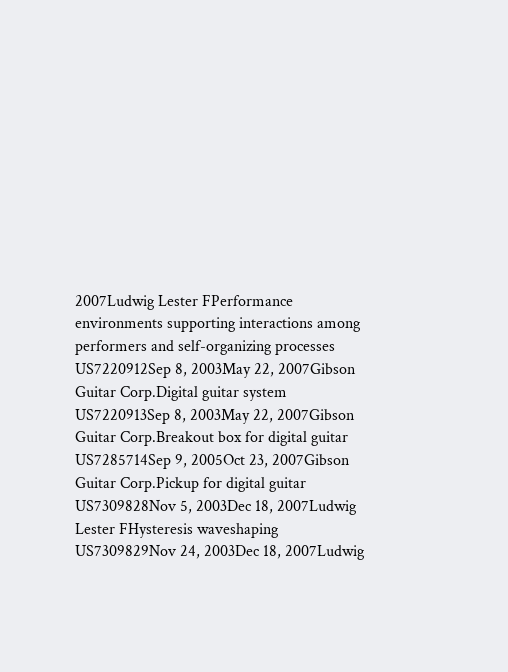2007Ludwig Lester FPerformance environments supporting interactions among performers and self-organizing processes
US7220912Sep 8, 2003May 22, 2007Gibson Guitar Corp.Digital guitar system
US7220913Sep 8, 2003May 22, 2007Gibson Guitar Corp.Breakout box for digital guitar
US7285714Sep 9, 2005Oct 23, 2007Gibson Guitar Corp.Pickup for digital guitar
US7309828Nov 5, 2003Dec 18, 2007Ludwig Lester FHysteresis waveshaping
US7309829Nov 24, 2003Dec 18, 2007Ludwig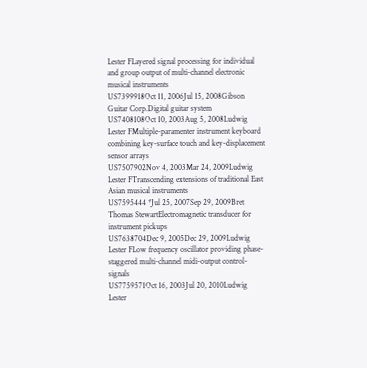Lester FLayered signal processing for individual and group output of multi-channel electronic musical instruments
US7399918Oct 11, 2006Jul 15, 2008Gibson Guitar Corp.Digital guitar system
US7408108Oct 10, 2003Aug 5, 2008Ludwig Lester FMultiple-paramenter instrument keyboard combining key-surface touch and key-displacement sensor arrays
US7507902Nov 4, 2003Mar 24, 2009Ludwig Lester FTranscending extensions of traditional East Asian musical instruments
US7595444 *Jul 25, 2007Sep 29, 2009Bret Thomas StewartElectromagnetic transducer for instrument pickups
US7638704Dec 9, 2005Dec 29, 2009Ludwig Lester FLow frequency oscillator providing phase-staggered multi-channel midi-output control-signals
US7759571Oct 16, 2003Jul 20, 2010Ludwig Lester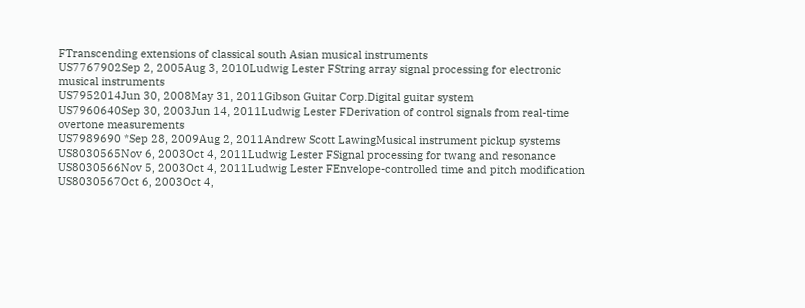FTranscending extensions of classical south Asian musical instruments
US7767902Sep 2, 2005Aug 3, 2010Ludwig Lester FString array signal processing for electronic musical instruments
US7952014Jun 30, 2008May 31, 2011Gibson Guitar Corp.Digital guitar system
US7960640Sep 30, 2003Jun 14, 2011Ludwig Lester FDerivation of control signals from real-time overtone measurements
US7989690 *Sep 28, 2009Aug 2, 2011Andrew Scott LawingMusical instrument pickup systems
US8030565Nov 6, 2003Oct 4, 2011Ludwig Lester FSignal processing for twang and resonance
US8030566Nov 5, 2003Oct 4, 2011Ludwig Lester FEnvelope-controlled time and pitch modification
US8030567Oct 6, 2003Oct 4,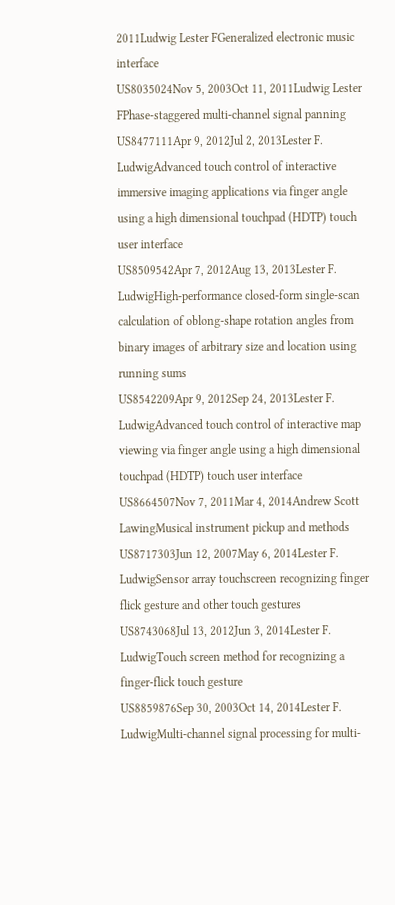2011Ludwig Lester FGeneralized electronic music interface
US8035024Nov 5, 2003Oct 11, 2011Ludwig Lester FPhase-staggered multi-channel signal panning
US8477111Apr 9, 2012Jul 2, 2013Lester F. LudwigAdvanced touch control of interactive immersive imaging applications via finger angle using a high dimensional touchpad (HDTP) touch user interface
US8509542Apr 7, 2012Aug 13, 2013Lester F. LudwigHigh-performance closed-form single-scan calculation of oblong-shape rotation angles from binary images of arbitrary size and location using running sums
US8542209Apr 9, 2012Sep 24, 2013Lester F. LudwigAdvanced touch control of interactive map viewing via finger angle using a high dimensional touchpad (HDTP) touch user interface
US8664507Nov 7, 2011Mar 4, 2014Andrew Scott LawingMusical instrument pickup and methods
US8717303Jun 12, 2007May 6, 2014Lester F. LudwigSensor array touchscreen recognizing finger flick gesture and other touch gestures
US8743068Jul 13, 2012Jun 3, 2014Lester F. LudwigTouch screen method for recognizing a finger-flick touch gesture
US8859876Sep 30, 2003Oct 14, 2014Lester F. LudwigMulti-channel signal processing for multi-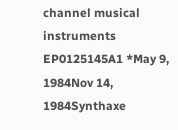channel musical instruments
EP0125145A1 *May 9, 1984Nov 14, 1984Synthaxe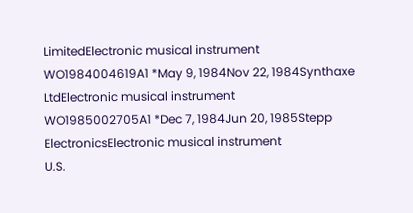LimitedElectronic musical instrument
WO1984004619A1 *May 9, 1984Nov 22, 1984Synthaxe LtdElectronic musical instrument
WO1985002705A1 *Dec 7, 1984Jun 20, 1985Stepp ElectronicsElectronic musical instrument
U.S.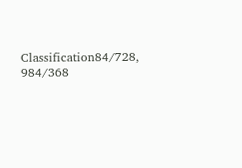Classification84/728, 984/368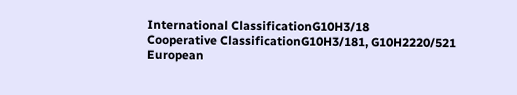International ClassificationG10H3/18
Cooperative ClassificationG10H3/181, G10H2220/521
European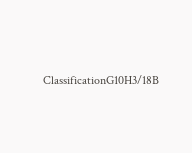ClassificationG10H3/18B